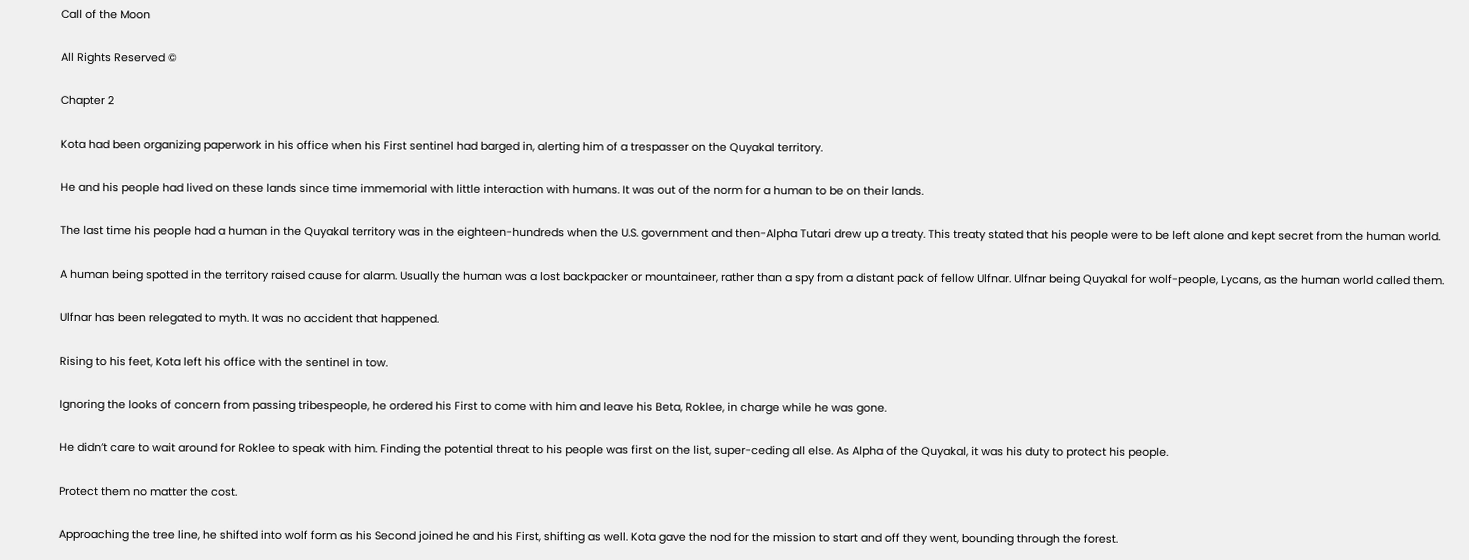Call of the Moon

All Rights Reserved ©

Chapter 2

Kota had been organizing paperwork in his office when his First sentinel had barged in, alerting him of a trespasser on the Quyakal territory.

He and his people had lived on these lands since time immemorial with little interaction with humans. It was out of the norm for a human to be on their lands.

The last time his people had a human in the Quyakal territory was in the eighteen-hundreds when the U.S. government and then-Alpha Tutari drew up a treaty. This treaty stated that his people were to be left alone and kept secret from the human world.

A human being spotted in the territory raised cause for alarm. Usually the human was a lost backpacker or mountaineer, rather than a spy from a distant pack of fellow Ulfnar. Ulfnar being Quyakal for wolf-people, Lycans, as the human world called them.

Ulfnar has been relegated to myth. It was no accident that happened.

Rising to his feet, Kota left his office with the sentinel in tow.

Ignoring the looks of concern from passing tribespeople, he ordered his First to come with him and leave his Beta, Roklee, in charge while he was gone.

He didn’t care to wait around for Roklee to speak with him. Finding the potential threat to his people was first on the list, super-ceding all else. As Alpha of the Quyakal, it was his duty to protect his people.

Protect them no matter the cost.

Approaching the tree line, he shifted into wolf form as his Second joined he and his First, shifting as well. Kota gave the nod for the mission to start and off they went, bounding through the forest.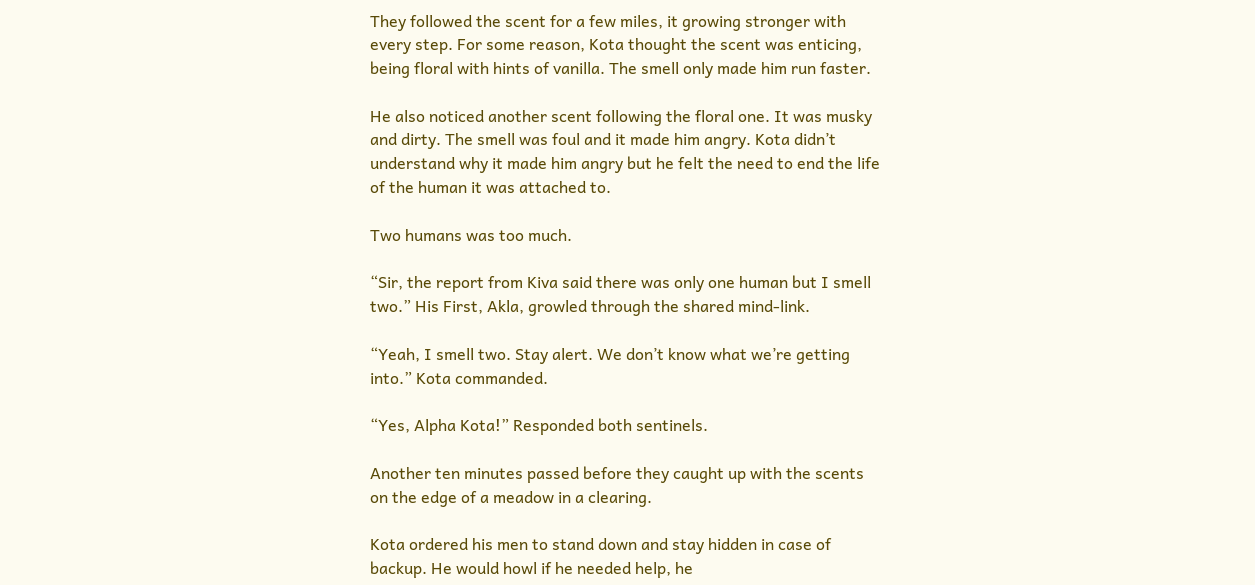They followed the scent for a few miles, it growing stronger with every step. For some reason, Kota thought the scent was enticing, being floral with hints of vanilla. The smell only made him run faster.

He also noticed another scent following the floral one. It was musky and dirty. The smell was foul and it made him angry. Kota didn’t understand why it made him angry but he felt the need to end the life of the human it was attached to.

Two humans was too much.

“Sir, the report from Kiva said there was only one human but I smell two.” His First, Akla, growled through the shared mind-link.

“Yeah, I smell two. Stay alert. We don’t know what we’re getting into.” Kota commanded.

“Yes, Alpha Kota!” Responded both sentinels.

Another ten minutes passed before they caught up with the scents on the edge of a meadow in a clearing.

Kota ordered his men to stand down and stay hidden in case of backup. He would howl if he needed help, he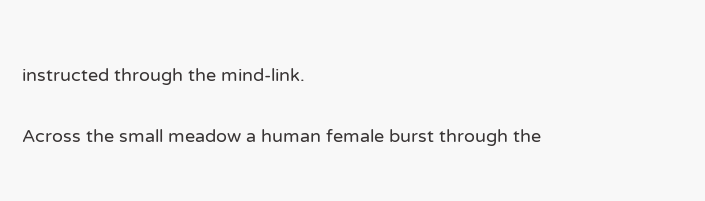instructed through the mind-link.

Across the small meadow a human female burst through the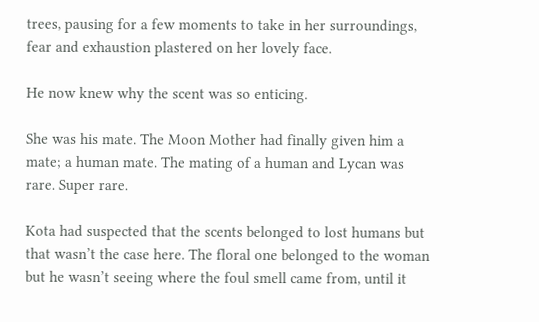trees, pausing for a few moments to take in her surroundings, fear and exhaustion plastered on her lovely face.

He now knew why the scent was so enticing.

She was his mate. The Moon Mother had finally given him a mate; a human mate. The mating of a human and Lycan was rare. Super rare.

Kota had suspected that the scents belonged to lost humans but that wasn’t the case here. The floral one belonged to the woman but he wasn’t seeing where the foul smell came from, until it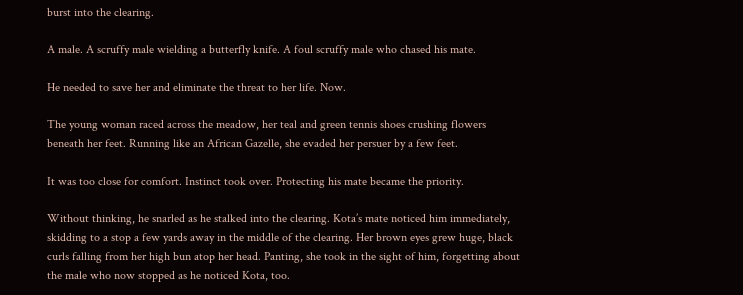burst into the clearing.

A male. A scruffy male wielding a butterfly knife. A foul scruffy male who chased his mate.

He needed to save her and eliminate the threat to her life. Now.

The young woman raced across the meadow, her teal and green tennis shoes crushing flowers beneath her feet. Running like an African Gazelle, she evaded her persuer by a few feet.

It was too close for comfort. Instinct took over. Protecting his mate became the priority.

Without thinking, he snarled as he stalked into the clearing. Kota’s mate noticed him immediately, skidding to a stop a few yards away in the middle of the clearing. Her brown eyes grew huge, black curls falling from her high bun atop her head. Panting, she took in the sight of him, forgetting about the male who now stopped as he noticed Kota, too.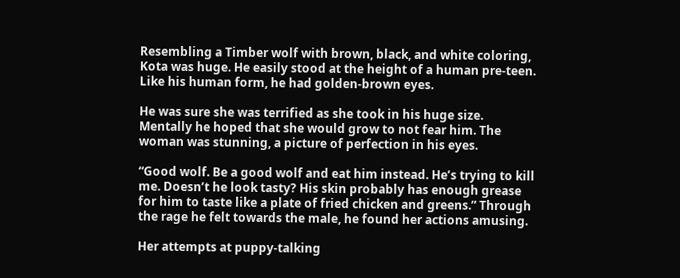Resembling a Timber wolf with brown, black, and white coloring, Kota was huge. He easily stood at the height of a human pre-teen. Like his human form, he had golden-brown eyes.

He was sure she was terrified as she took in his huge size. Mentally he hoped that she would grow to not fear him. The woman was stunning, a picture of perfection in his eyes.

“Good wolf. Be a good wolf and eat him instead. He’s trying to kill me. Doesn’t he look tasty? His skin probably has enough grease for him to taste like a plate of fried chicken and greens.” Through the rage he felt towards the male, he found her actions amusing.

Her attempts at puppy-talking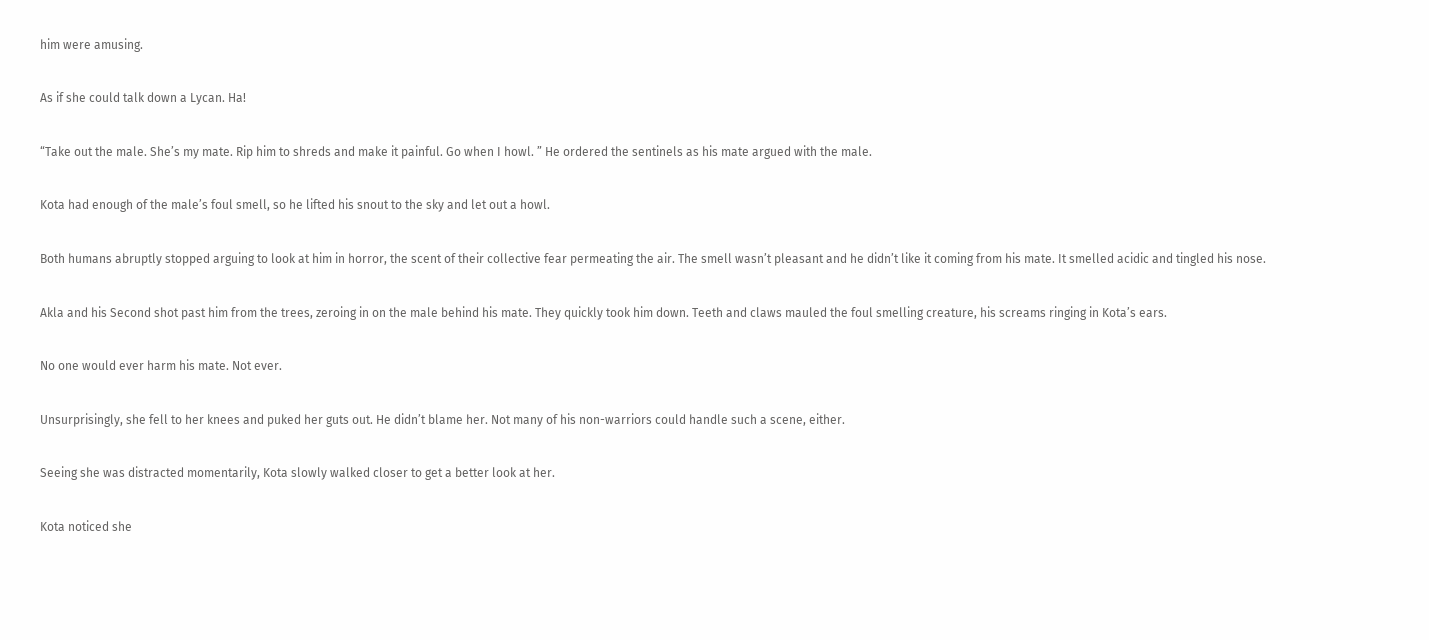him were amusing.

As if she could talk down a Lycan. Ha!

“Take out the male. She’s my mate. Rip him to shreds and make it painful. Go when I howl. ” He ordered the sentinels as his mate argued with the male.

Kota had enough of the male’s foul smell, so he lifted his snout to the sky and let out a howl.

Both humans abruptly stopped arguing to look at him in horror, the scent of their collective fear permeating the air. The smell wasn’t pleasant and he didn’t like it coming from his mate. It smelled acidic and tingled his nose.

Akla and his Second shot past him from the trees, zeroing in on the male behind his mate. They quickly took him down. Teeth and claws mauled the foul smelling creature, his screams ringing in Kota’s ears.

No one would ever harm his mate. Not ever.

Unsurprisingly, she fell to her knees and puked her guts out. He didn’t blame her. Not many of his non-warriors could handle such a scene, either.

Seeing she was distracted momentarily, Kota slowly walked closer to get a better look at her.

Kota noticed she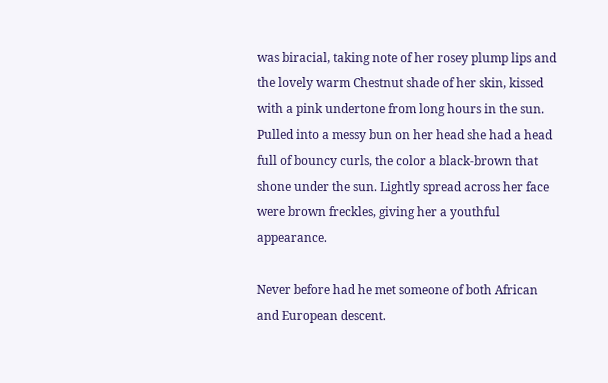was biracial, taking note of her rosey plump lips and the lovely warm Chestnut shade of her skin, kissed with a pink undertone from long hours in the sun. Pulled into a messy bun on her head she had a head full of bouncy curls, the color a black-brown that shone under the sun. Lightly spread across her face were brown freckles, giving her a youthful appearance.

Never before had he met someone of both African and European descent.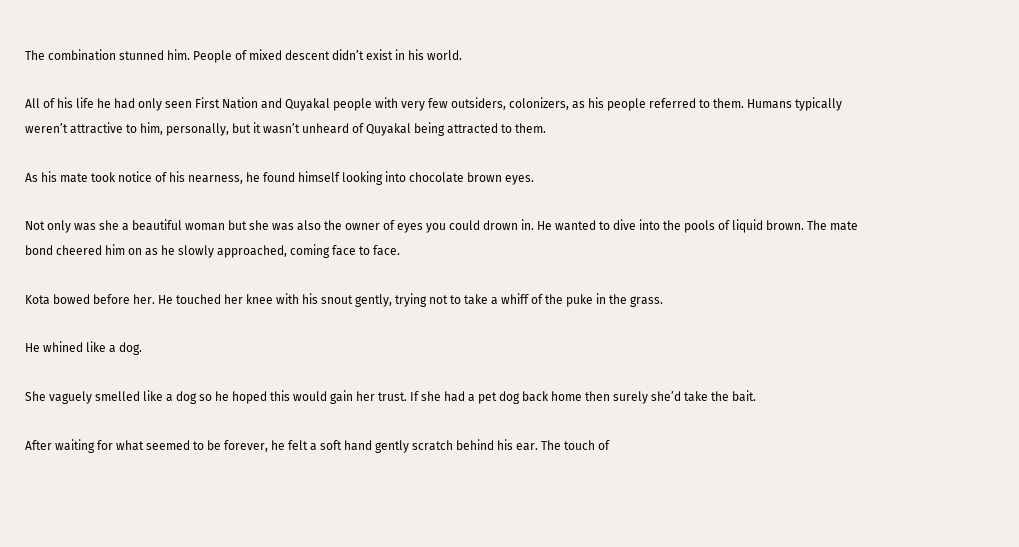The combination stunned him. People of mixed descent didn’t exist in his world.

All of his life he had only seen First Nation and Quyakal people with very few outsiders, colonizers, as his people referred to them. Humans typically weren’t attractive to him, personally, but it wasn’t unheard of Quyakal being attracted to them.

As his mate took notice of his nearness, he found himself looking into chocolate brown eyes.

Not only was she a beautiful woman but she was also the owner of eyes you could drown in. He wanted to dive into the pools of liquid brown. The mate bond cheered him on as he slowly approached, coming face to face.

Kota bowed before her. He touched her knee with his snout gently, trying not to take a whiff of the puke in the grass.

He whined like a dog.

She vaguely smelled like a dog so he hoped this would gain her trust. If she had a pet dog back home then surely she’d take the bait.

After waiting for what seemed to be forever, he felt a soft hand gently scratch behind his ear. The touch of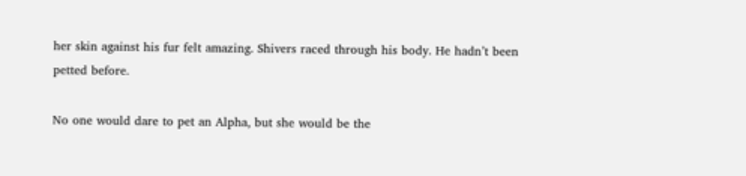her skin against his fur felt amazing. Shivers raced through his body. He hadn’t been petted before.

No one would dare to pet an Alpha, but she would be the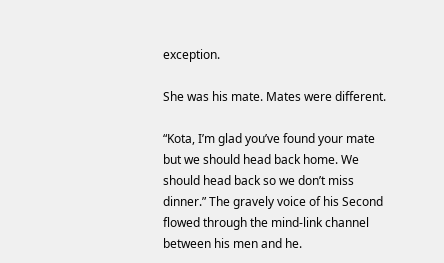exception.

She was his mate. Mates were different.

“Kota, I’m glad you’ve found your mate but we should head back home. We should head back so we don’t miss dinner.” The gravely voice of his Second flowed through the mind-link channel between his men and he.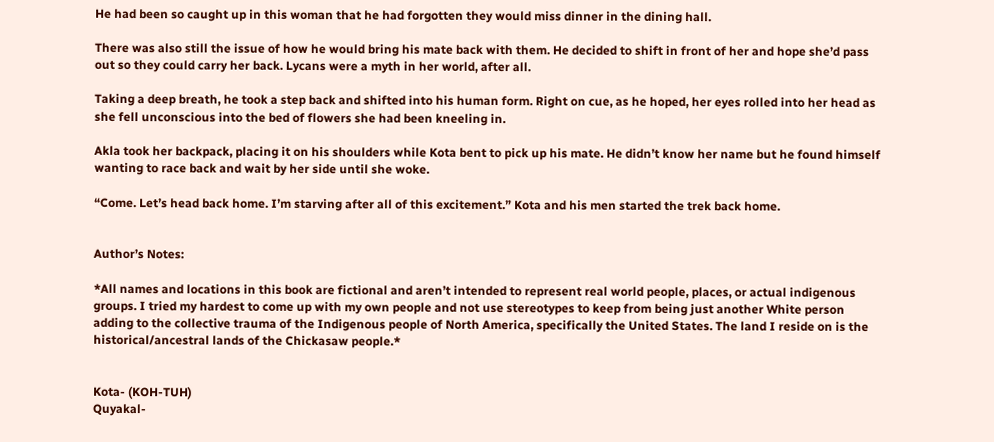He had been so caught up in this woman that he had forgotten they would miss dinner in the dining hall.

There was also still the issue of how he would bring his mate back with them. He decided to shift in front of her and hope she’d pass out so they could carry her back. Lycans were a myth in her world, after all.

Taking a deep breath, he took a step back and shifted into his human form. Right on cue, as he hoped, her eyes rolled into her head as she fell unconscious into the bed of flowers she had been kneeling in.

Akla took her backpack, placing it on his shoulders while Kota bent to pick up his mate. He didn’t know her name but he found himself wanting to race back and wait by her side until she woke.

“Come. Let’s head back home. I’m starving after all of this excitement.” Kota and his men started the trek back home.


Author’s Notes:

*All names and locations in this book are fictional and aren’t intended to represent real world people, places, or actual indigenous groups. I tried my hardest to come up with my own people and not use stereotypes to keep from being just another White person adding to the collective trauma of the Indigenous people of North America, specifically the United States. The land I reside on is the historical/ancestral lands of the Chickasaw people.*


Kota- (KOH-TUH)
Quyakal-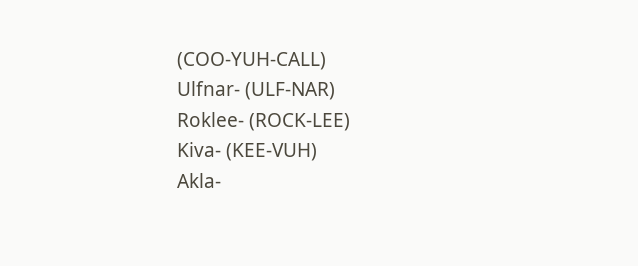(COO-YUH-CALL)
Ulfnar- (ULF-NAR)
Roklee- (ROCK-LEE)
Kiva- (KEE-VUH)
Akla-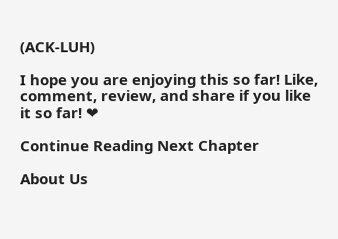(ACK-LUH)

I hope you are enjoying this so far! Like, comment, review, and share if you like it so far! ❤

Continue Reading Next Chapter

About Us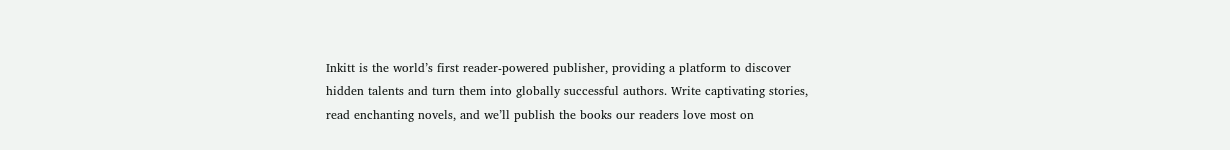Inkitt is the world’s first reader-powered publisher, providing a platform to discover hidden talents and turn them into globally successful authors. Write captivating stories, read enchanting novels, and we’ll publish the books our readers love most on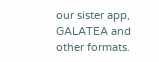our sister app, GALATEA and other formats.